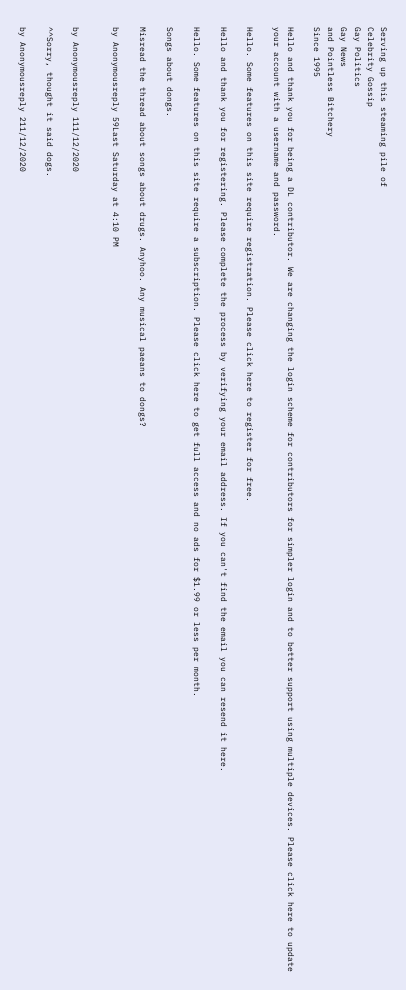Serving up this steaming pile of
Celebrity Gossip
Gay Politics
Gay News
and Pointless Bitchery
Since 1995

Hello and thank you for being a DL contributor. We are changing the login scheme for contributors for simpler login and to better support using multiple devices. Please click here to update your account with a username and password.

Hello. Some features on this site require registration. Please click here to register for free.

Hello and thank you for registering. Please complete the process by verifying your email address. If you can't find the email you can resend it here.

Hello. Some features on this site require a subscription. Please click here to get full access and no ads for $1.99 or less per month.

Songs about dongs.

Misread the thread about songs about drugs. Anyhoo. Any musical paeans to dongs?

by Anonymousreply 59Last Saturday at 4:10 PM


by Anonymousreply 111/12/2020

^^Sorry, thought it said dogs.

by Anonymousreply 211/12/2020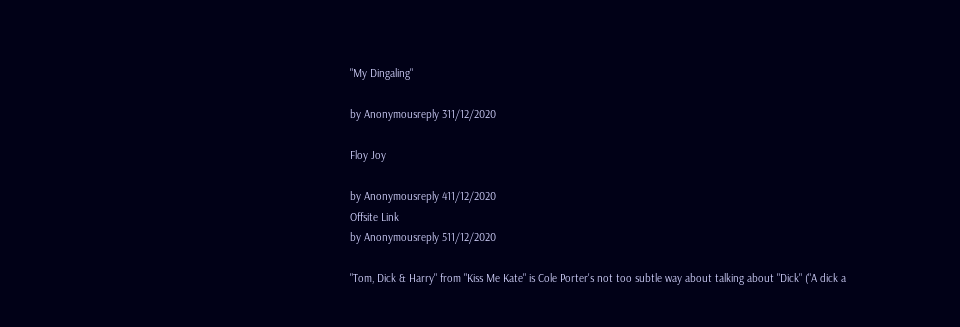"My Dingaling"

by Anonymousreply 311/12/2020

Floy Joy

by Anonymousreply 411/12/2020
Offsite Link
by Anonymousreply 511/12/2020

"Tom, Dick & Harry" from "Kiss Me Kate" is Cole Porter's not too subtle way about talking about "Dick" ("A dick a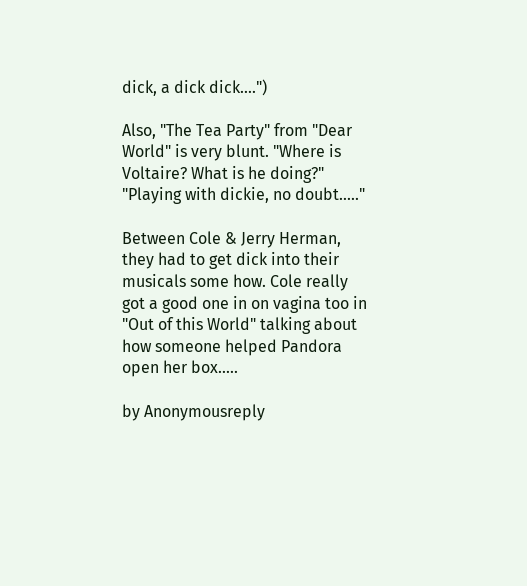dick, a dick dick....")

Also, "The Tea Party" from "Dear World" is very blunt. "Where is Voltaire? What is he doing?" "Playing with dickie, no doubt....."

Between Cole & Jerry Herman, they had to get dick into their musicals some how. Cole really got a good one in on vagina too in "Out of this World" talking about how someone helped Pandora open her box.....

by Anonymousreply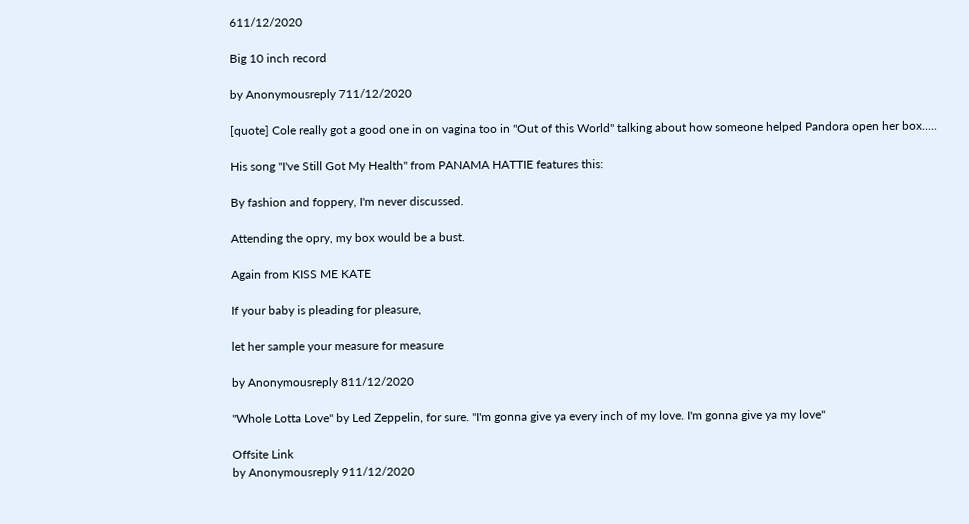611/12/2020

Big 10 inch record

by Anonymousreply 711/12/2020

[quote] Cole really got a good one in on vagina too in "Out of this World" talking about how someone helped Pandora open her box.....

His song "I've Still Got My Health" from PANAMA HATTIE features this:

By fashion and foppery, I'm never discussed.

Attending the opry, my box would be a bust.

Again from KISS ME KATE

If your baby is pleading for pleasure,

let her sample your measure for measure

by Anonymousreply 811/12/2020

"Whole Lotta Love" by Led Zeppelin, for sure. "I'm gonna give ya every inch of my love. I'm gonna give ya my love"

Offsite Link
by Anonymousreply 911/12/2020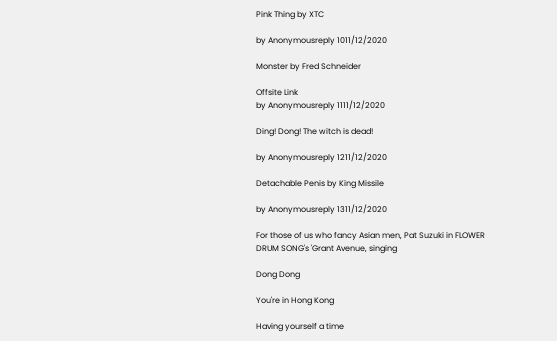Pink Thing by XTC

by Anonymousreply 1011/12/2020

Monster by Fred Schneider

Offsite Link
by Anonymousreply 1111/12/2020

Ding! Dong! The witch is dead!

by Anonymousreply 1211/12/2020

Detachable Penis by King Missile

by Anonymousreply 1311/12/2020

For those of us who fancy Asian men, Pat Suzuki in FLOWER DRUM SONG's 'Grant Avenue, singing

Dong Dong

You're in Hong Kong

Having yourself a time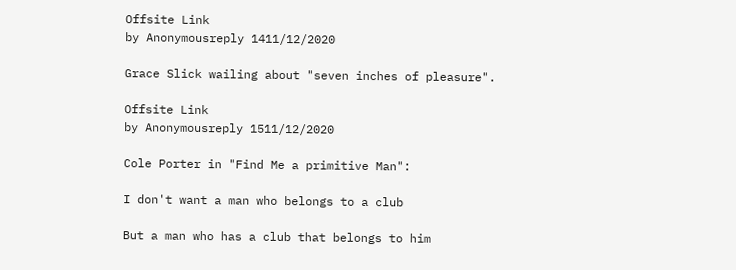Offsite Link
by Anonymousreply 1411/12/2020

Grace Slick wailing about "seven inches of pleasure".

Offsite Link
by Anonymousreply 1511/12/2020

Cole Porter in "Find Me a primitive Man":

I don't want a man who belongs to a club

But a man who has a club that belongs to him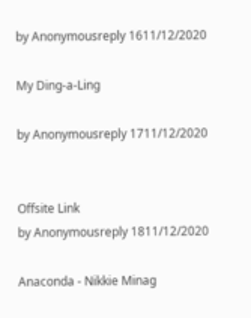by Anonymousreply 1611/12/2020

My Ding-a-Ling

by Anonymousreply 1711/12/2020


Offsite Link
by Anonymousreply 1811/12/2020

Anaconda - Nikkie Minag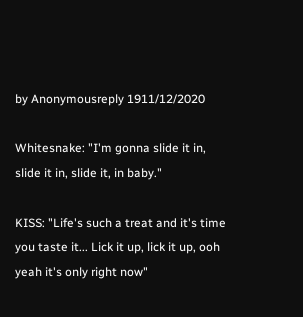by Anonymousreply 1911/12/2020

Whitesnake: "I'm gonna slide it in, slide it in, slide it, in baby."

KISS: "Life's such a treat and it's time you taste it... Lick it up, lick it up, ooh yeah it's only right now"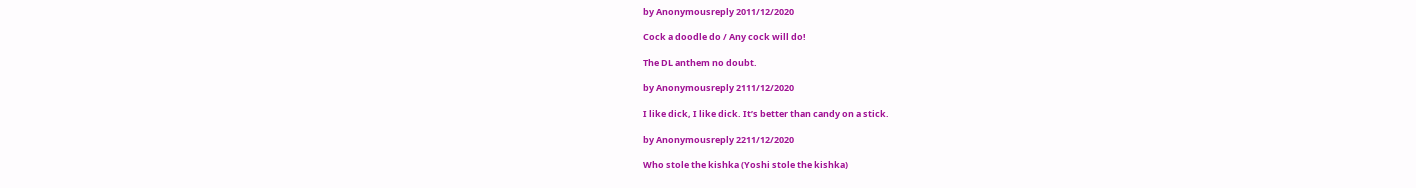by Anonymousreply 2011/12/2020

Cock a doodle do / Any cock will do!

The DL anthem no doubt.

by Anonymousreply 2111/12/2020

I like dick, I like dick. It’s better than candy on a stick.

by Anonymousreply 2211/12/2020

Who stole the kishka (Yoshi stole the kishka)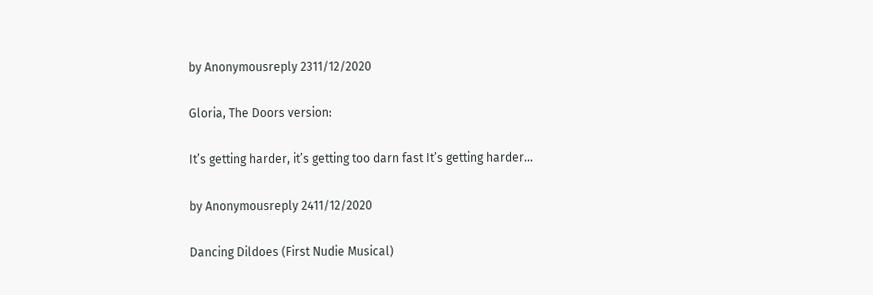by Anonymousreply 2311/12/2020

Gloria, The Doors version:

It’s getting harder, it’s getting too darn fast It’s getting harder...

by Anonymousreply 2411/12/2020

Dancing Dildoes (First Nudie Musical)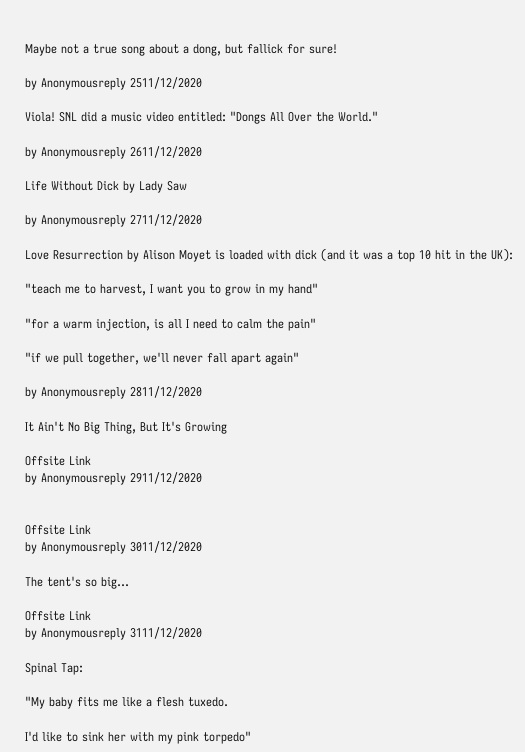Maybe not a true song about a dong, but fallick for sure!

by Anonymousreply 2511/12/2020

Viola! SNL did a music video entitled: "Dongs All Over the World."

by Anonymousreply 2611/12/2020

Life Without Dick by Lady Saw

by Anonymousreply 2711/12/2020

Love Resurrection by Alison Moyet is loaded with dick (and it was a top 10 hit in the UK):

"teach me to harvest, I want you to grow in my hand"

"for a warm injection, is all I need to calm the pain"

"if we pull together, we'll never fall apart again"

by Anonymousreply 2811/12/2020

It Ain't No Big Thing, But It's Growing

Offsite Link
by Anonymousreply 2911/12/2020


Offsite Link
by Anonymousreply 3011/12/2020

The tent's so big...

Offsite Link
by Anonymousreply 3111/12/2020

Spinal Tap:

"My baby fits me like a flesh tuxedo.

I'd like to sink her with my pink torpedo"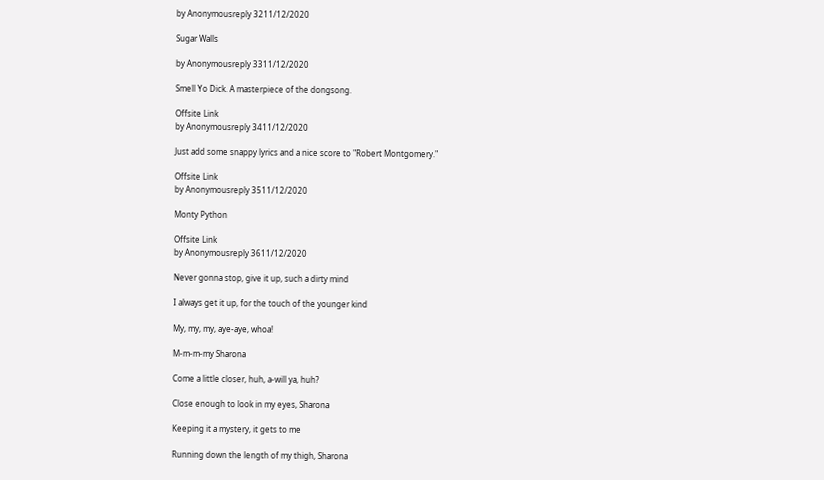by Anonymousreply 3211/12/2020

Sugar Walls

by Anonymousreply 3311/12/2020

Smell Yo Dick. A masterpiece of the dongsong.

Offsite Link
by Anonymousreply 3411/12/2020

Just add some snappy lyrics and a nice score to "Robert Montgomery."

Offsite Link
by Anonymousreply 3511/12/2020

Monty Python

Offsite Link
by Anonymousreply 3611/12/2020

Never gonna stop, give it up, such a dirty mind

I always get it up, for the touch of the younger kind

My, my, my, aye-aye, whoa!

M-m-m-my Sharona

Come a little closer, huh, a-will ya, huh?

Close enough to look in my eyes, Sharona

Keeping it a mystery, it gets to me

Running down the length of my thigh, Sharona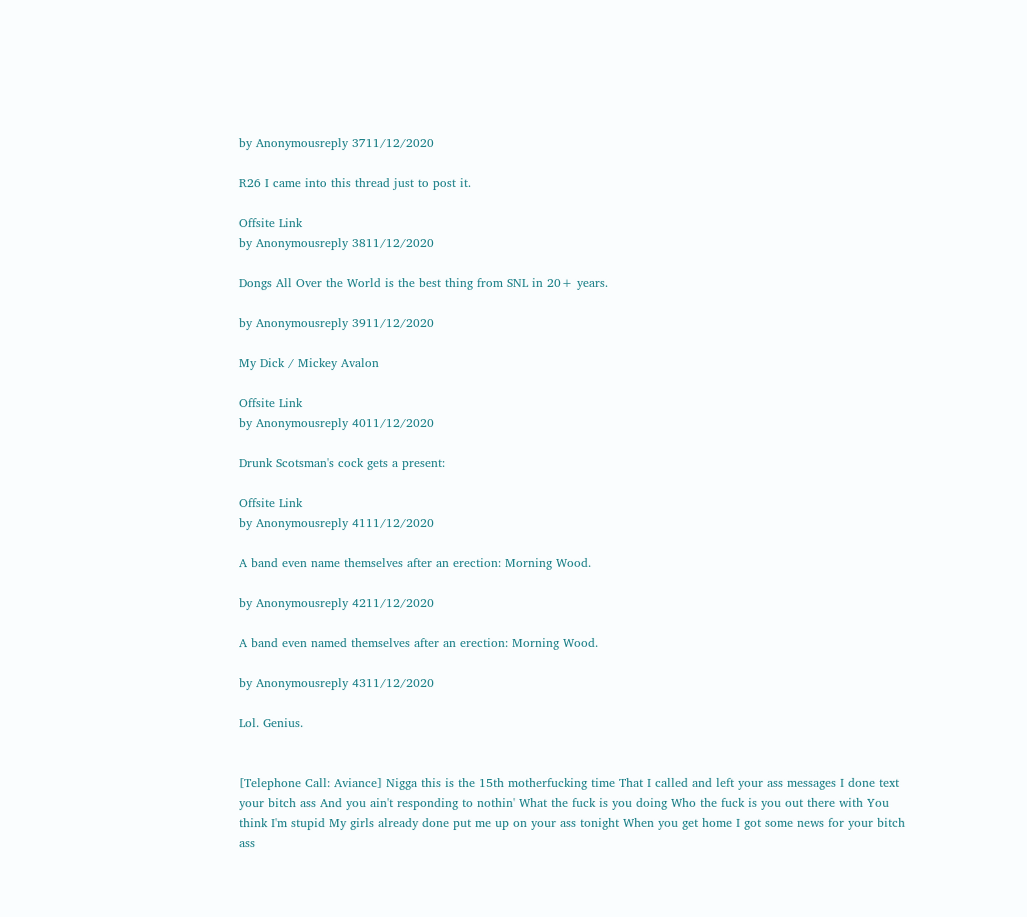by Anonymousreply 3711/12/2020

R26 I came into this thread just to post it.

Offsite Link
by Anonymousreply 3811/12/2020

Dongs All Over the World is the best thing from SNL in 20+ years.

by Anonymousreply 3911/12/2020

My Dick / Mickey Avalon

Offsite Link
by Anonymousreply 4011/12/2020

Drunk Scotsman's cock gets a present:

Offsite Link
by Anonymousreply 4111/12/2020

A band even name themselves after an erection: Morning Wood.

by Anonymousreply 4211/12/2020

A band even named themselves after an erection: Morning Wood.

by Anonymousreply 4311/12/2020

Lol. Genius.


[Telephone Call: Aviance] Nigga this is the 15th motherfucking time That I called and left your ass messages I done text your bitch ass And you ain't responding to nothin' What the fuck is you doing Who the fuck is you out there with You think I'm stupid My girls already done put me up on your ass tonight When you get home I got some news for your bitch ass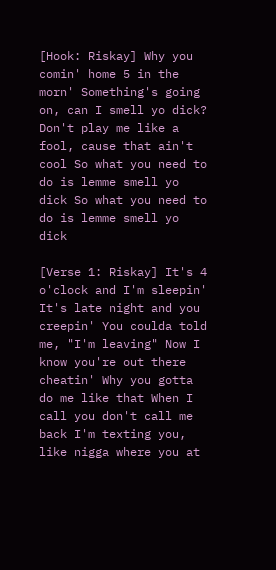[Hook: Riskay] Why you comin' home 5 in the morn' Something's going on, can I smell yo dick? Don't play me like a fool, cause that ain't cool So what you need to do is lemme smell yo dick So what you need to do is lemme smell yo dick

[Verse 1: Riskay] It's 4 o'clock and I'm sleepin' It's late night and you creepin' You coulda told me, "I'm leaving" Now I know you're out there cheatin' Why you gotta do me like that When I call you don't call me back I'm texting you, like nigga where you at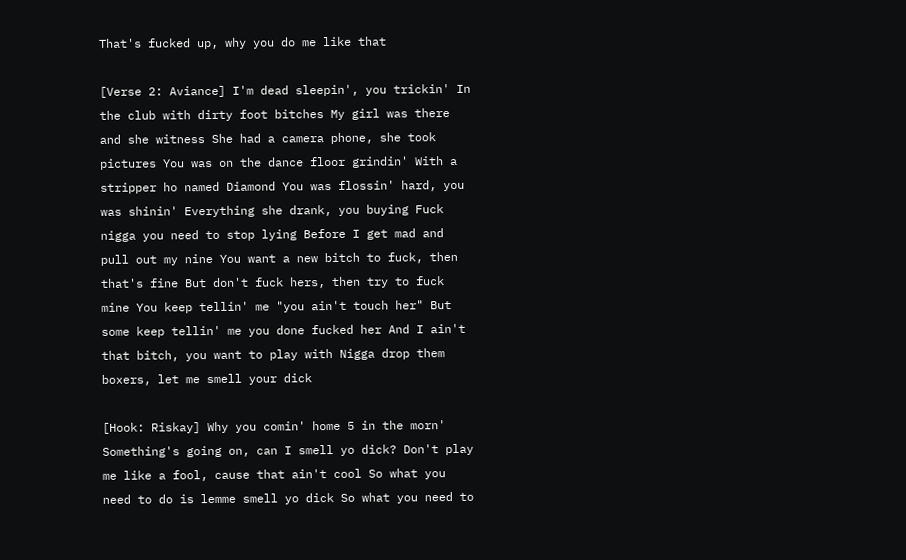That's fucked up, why you do me like that

[Verse 2: Aviance] I'm dead sleepin', you trickin' In the club with dirty foot bitches My girl was there and she witness She had a camera phone, she took pictures You was on the dance floor grindin' With a stripper ho named Diamond You was flossin' hard, you was shinin' Everything she drank, you buying Fuck nigga you need to stop lying Before I get mad and pull out my nine You want a new bitch to fuck, then that's fine But don't fuck hers, then try to fuck mine You keep tellin' me "you ain't touch her" But some keep tellin' me you done fucked her And I ain't that bitch, you want to play with Nigga drop them boxers, let me smell your dick

[Hook: Riskay] Why you comin' home 5 in the morn' Something's going on, can I smell yo dick? Don't play me like a fool, cause that ain't cool So what you need to do is lemme smell yo dick So what you need to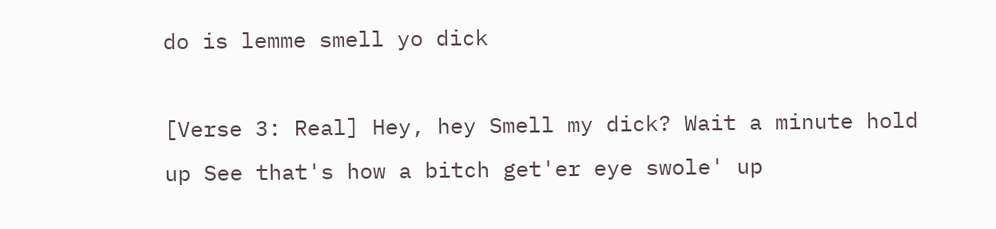do is lemme smell yo dick

[Verse 3: Real] Hey, hey Smell my dick? Wait a minute hold up See that's how a bitch get'er eye swole' up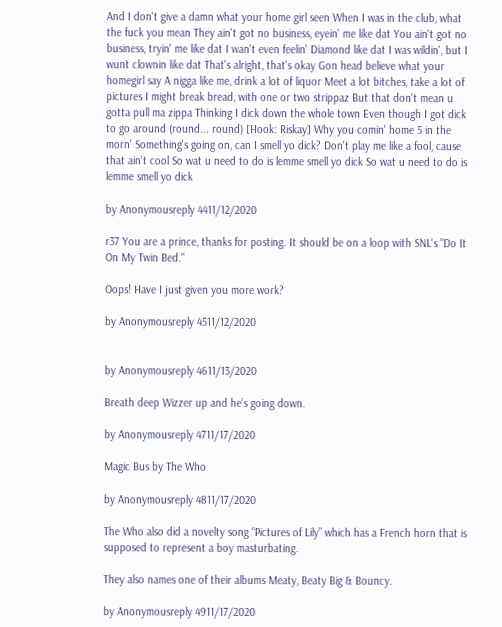And I don't give a damn what your home girl seen When I was in the club, what the fuck you mean They ain't got no business, eyein' me like dat You ain't got no business, tryin' me like dat I wan't even feelin' Diamond like dat I was wildin', but I wunt clownin like dat That's alright, that's okay Gon head believe what your homegirl say A nigga like me, drink a lot of liquor Meet a lot bitches, take a lot of pictures I might break bread, with one or two strippaz But that don't mean u gotta pull ma zippa Thinking I dick down the whole town Even though I got dick to go around (round... round) [Hook: Riskay] Why you comin' home 5 in the morn' Something's going on, can I smell yo dick? Don't play me like a fool, cause that ain't cool So wat u need to do is lemme smell yo dick So wat u need to do is lemme smell yo dick

by Anonymousreply 4411/12/2020

r37 You are a prince, thanks for posting. It should be on a loop with SNL's "Do It On My Twin Bed."

Oops! Have I just given you more work?

by Anonymousreply 4511/12/2020


by Anonymousreply 4611/13/2020

Breath deep Wizzer up and he’s going down.

by Anonymousreply 4711/17/2020

Magic Bus by The Who

by Anonymousreply 4811/17/2020

The Who also did a novelty song “Pictures of Lily” which has a French horn that is supposed to represent a boy masturbating.

They also names one of their albums Meaty, Beaty Big & Bouncy.

by Anonymousreply 4911/17/2020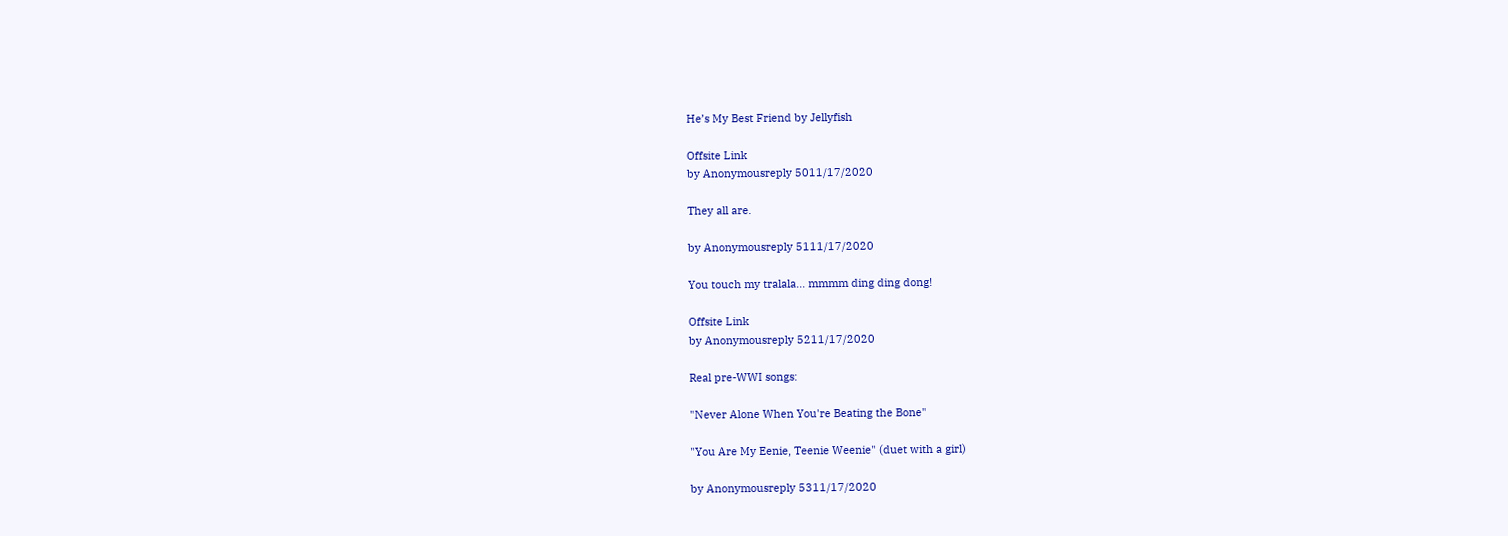He’s My Best Friend by Jellyfish

Offsite Link
by Anonymousreply 5011/17/2020

They all are.

by Anonymousreply 5111/17/2020

You touch my tralala... mmmm ding ding dong!

Offsite Link
by Anonymousreply 5211/17/2020

Real pre-WWI songs:

"Never Alone When You're Beating the Bone"

"You Are My Eenie, Teenie Weenie" (duet with a girl)

by Anonymousreply 5311/17/2020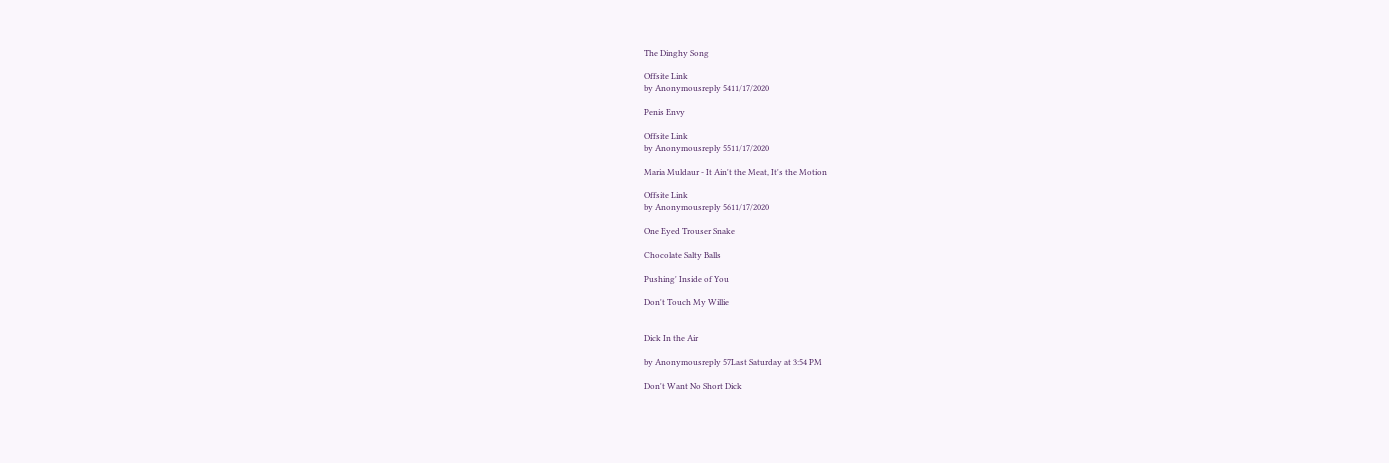The Dinghy Song

Offsite Link
by Anonymousreply 5411/17/2020

Penis Envy

Offsite Link
by Anonymousreply 5511/17/2020

Maria Muldaur - It Ain't the Meat, It's the Motion

Offsite Link
by Anonymousreply 5611/17/2020

One Eyed Trouser Snake

Chocolate Salty Balls

Pushing' Inside of You

Don't Touch My Willie


Dick In the Air

by Anonymousreply 57Last Saturday at 3:54 PM

Don't Want No Short Dick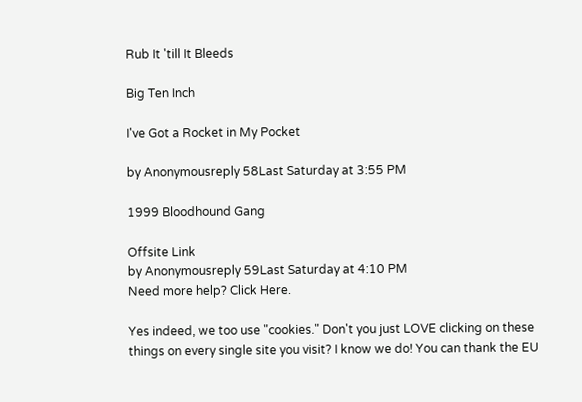Rub It 'till It Bleeds

Big Ten Inch

I've Got a Rocket in My Pocket

by Anonymousreply 58Last Saturday at 3:55 PM

1999 Bloodhound Gang

Offsite Link
by Anonymousreply 59Last Saturday at 4:10 PM
Need more help? Click Here.

Yes indeed, we too use "cookies." Don't you just LOVE clicking on these things on every single site you visit? I know we do! You can thank the EU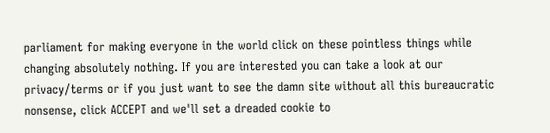parliament for making everyone in the world click on these pointless things while changing absolutely nothing. If you are interested you can take a look at our privacy/terms or if you just want to see the damn site without all this bureaucratic nonsense, click ACCEPT and we'll set a dreaded cookie to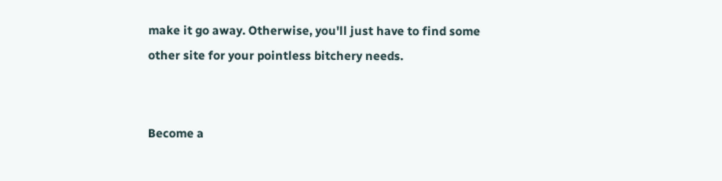make it go away. Otherwise, you'll just have to find some other site for your pointless bitchery needs.


Become a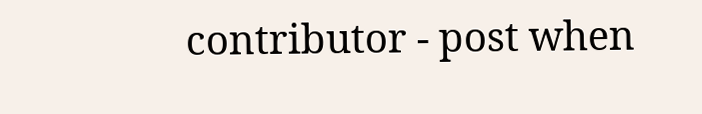contributor - post when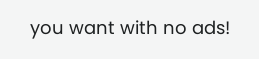you want with no ads!